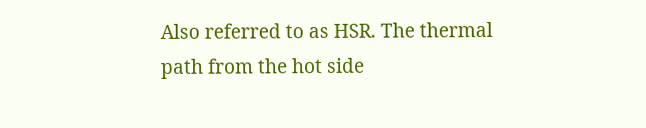Also referred to as HSR. The thermal path from the hot side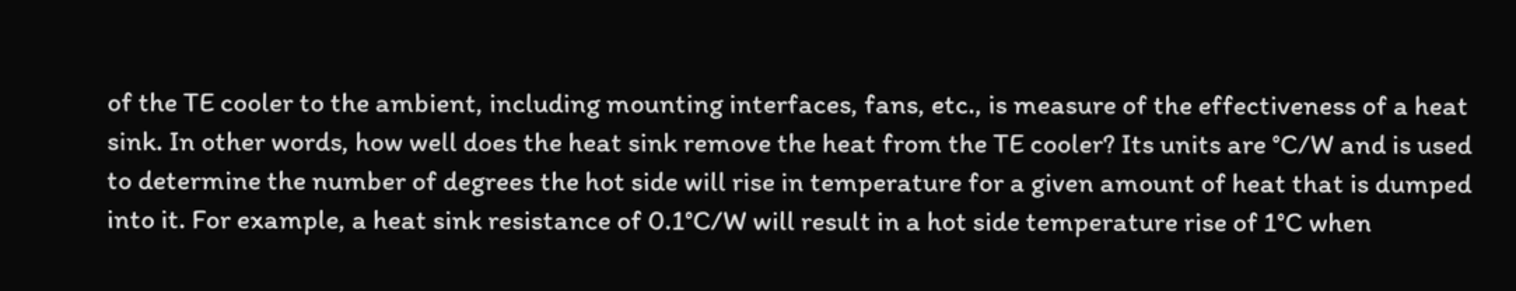of the TE cooler to the ambient, including mounting interfaces, fans, etc., is measure of the effectiveness of a heat sink. In other words, how well does the heat sink remove the heat from the TE cooler? Its units are °C/W and is used to determine the number of degrees the hot side will rise in temperature for a given amount of heat that is dumped into it. For example, a heat sink resistance of 0.1°C/W will result in a hot side temperature rise of 1°C when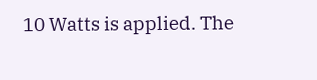10 Watts is applied. The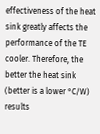effectiveness of the heat sink greatly affects the performance of the TE cooler. Therefore, the better the heat sink (better is a lower °C/W) results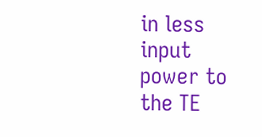in less input power to the TE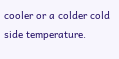cooler or a colder cold side temperature.